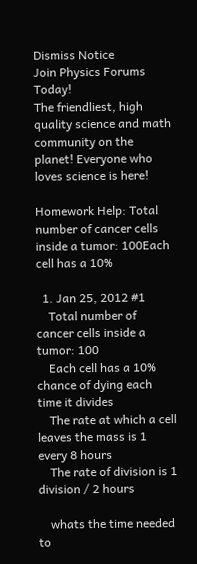Dismiss Notice
Join Physics Forums Today!
The friendliest, high quality science and math community on the planet! Everyone who loves science is here!

Homework Help: Total number of cancer cells inside a tumor: 100Each cell has a 10%

  1. Jan 25, 2012 #1
    Total number of cancer cells inside a tumor: 100
    Each cell has a 10% chance of dying each time it divides
    The rate at which a cell leaves the mass is 1 every 8 hours
    The rate of division is 1 division / 2 hours

    whats the time needed to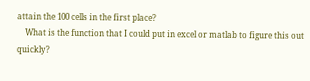attain the 100 cells in the first place?
    What is the function that I could put in excel or matlab to figure this out quickly?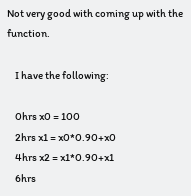Not very good with coming up with the function.

    I have the following:

    0hrs x0 = 100
    2hrs x1 = x0*0.90+x0
    4hrs x2 = x1*0.90+x1
    6hrs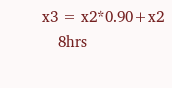x3 = x2*0.90+x2
    8hrs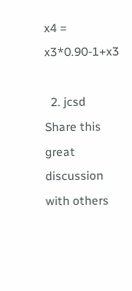x4 = x3*0.90-1+x3

  2. jcsd
Share this great discussion with others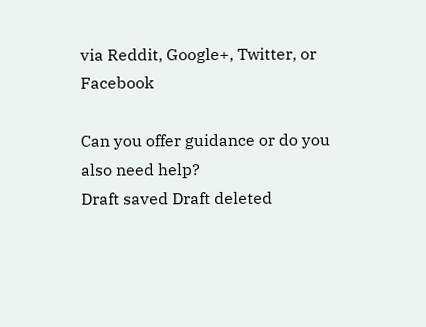via Reddit, Google+, Twitter, or Facebook

Can you offer guidance or do you also need help?
Draft saved Draft deleted